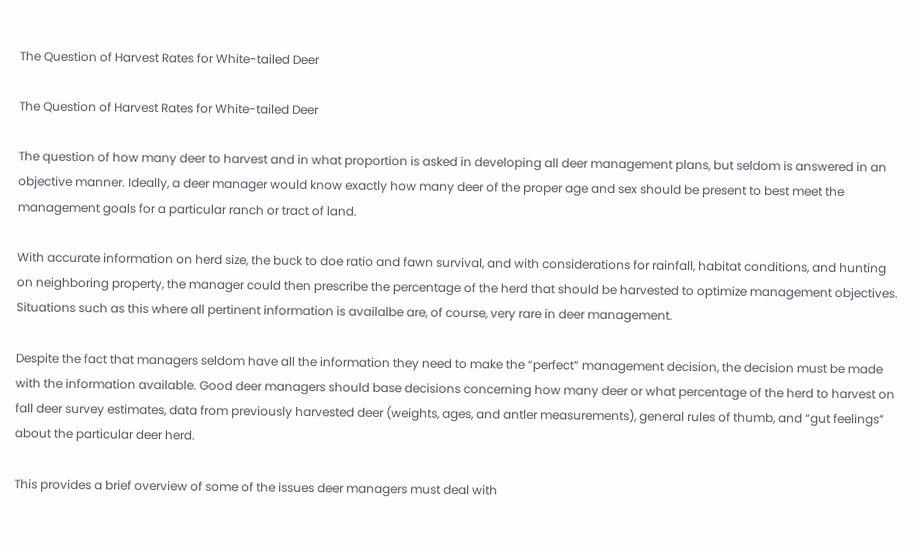The Question of Harvest Rates for White-tailed Deer

The Question of Harvest Rates for White-tailed Deer

The question of how many deer to harvest and in what proportion is asked in developing all deer management plans, but seldom is answered in an objective manner. Ideally, a deer manager would know exactly how many deer of the proper age and sex should be present to best meet the management goals for a particular ranch or tract of land.

With accurate information on herd size, the buck to doe ratio and fawn survival, and with considerations for rainfall, habitat conditions, and hunting on neighboring property, the manager could then prescribe the percentage of the herd that should be harvested to optimize management objectives. Situations such as this where all pertinent information is availalbe are, of course, very rare in deer management.

Despite the fact that managers seldom have all the information they need to make the “perfect” management decision, the decision must be made with the information available. Good deer managers should base decisions concerning how many deer or what percentage of the herd to harvest on fall deer survey estimates, data from previously harvested deer (weights, ages, and antler measurements), general rules of thumb, and “gut feelings” about the particular deer herd.

This provides a brief overview of some of the issues deer managers must deal with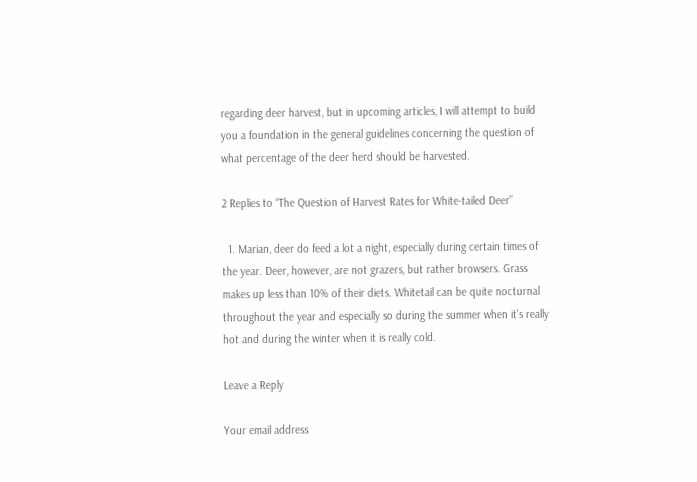regarding deer harvest, but in upcoming articles, I will attempt to build you a foundation in the general guidelines concerning the question of what percentage of the deer herd should be harvested.

2 Replies to “The Question of Harvest Rates for White-tailed Deer”

  1. Marian, deer do feed a lot a night, especially during certain times of the year. Deer, however, are not grazers, but rather browsers. Grass makes up less than 10% of their diets. Whitetail can be quite nocturnal throughout the year and especially so during the summer when it’s really hot and during the winter when it is really cold.

Leave a Reply

Your email address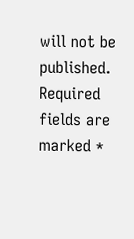will not be published. Required fields are marked *